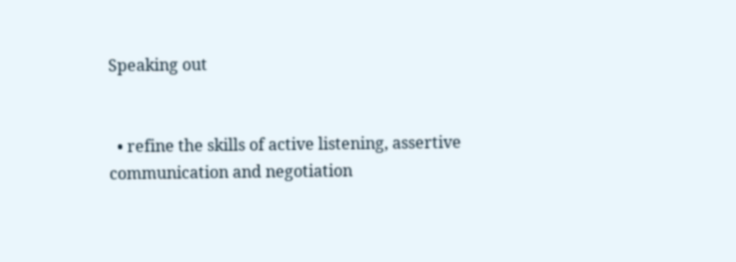Speaking out


  • refine the skills of active listening, assertive communication and negotiation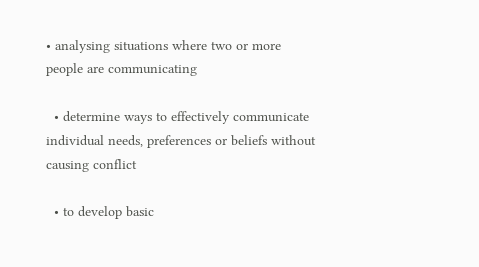• analysing situations where two or more people are communicating

  • determine ways to effectively communicate individual needs, preferences or beliefs without causing conflict

  • to develop basic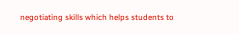negotiating skills which helps students to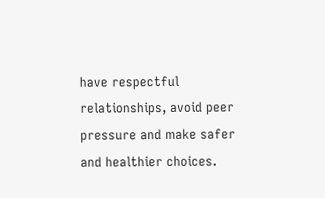have respectful relationships, avoid peer pressure and make safer and healthier choices.